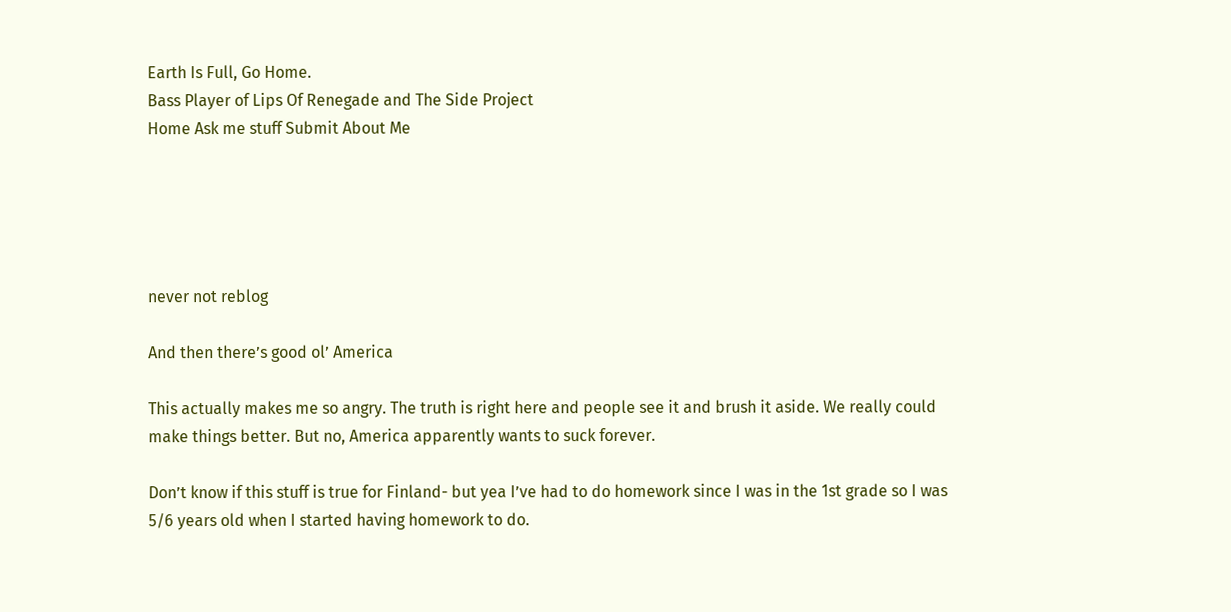Earth Is Full, Go Home.
Bass Player of Lips Of Renegade and The Side Project
Home Ask me stuff Submit About Me





never not reblog

And then there’s good ol’ America

This actually makes me so angry. The truth is right here and people see it and brush it aside. We really could make things better. But no, America apparently wants to suck forever.

Don’t know if this stuff is true for Finland- but yea I’ve had to do homework since I was in the 1st grade so I was 5/6 years old when I started having homework to do.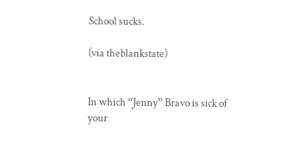School sucks.

(via theblankstate)


In which “Jenny” Bravo is sick of your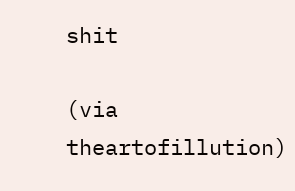shit

(via theartofillution)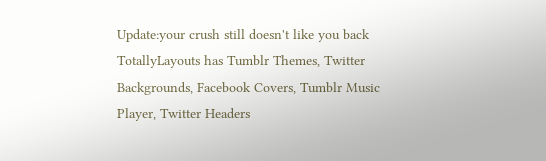Update:your crush still doesn't like you back
TotallyLayouts has Tumblr Themes, Twitter Backgrounds, Facebook Covers, Tumblr Music Player, Twitter Headers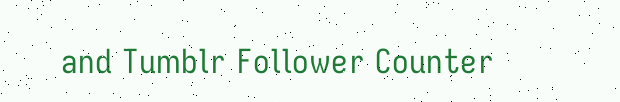and Tumblr Follower Counter